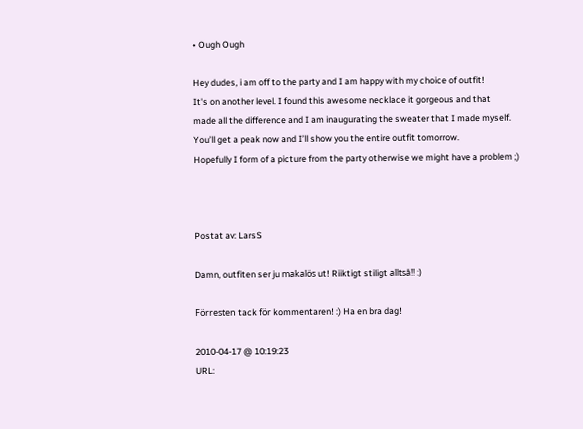• Ough Ough

Hey dudes, i am off to the party and I am happy with my choice of outfit!
It's on another level. I found this awesome necklace it gorgeous and that
made all the difference and I am inaugurating the sweater that I made myself.
You’ll get a peak now and I’ll show you the entire outfit tomorrow.
Hopefully I form of a picture from the party otherwise we might have a problem ;)



Postat av: LarsS

Damn, outfiten ser ju makalös ut! Riiktigt stiligt alltså!! :)

Förresten tack för kommentaren! :) Ha en bra dag!

2010-04-17 @ 10:19:23
URL: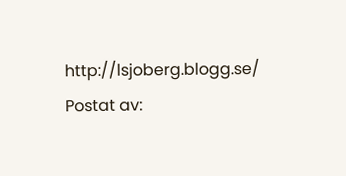http://lsjoberg.blogg.se/
Postat av: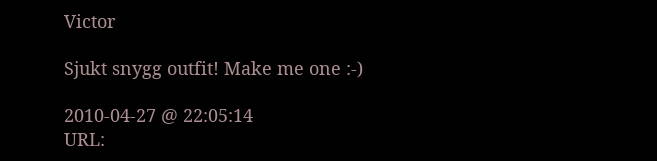Victor

Sjukt snygg outfit! Make me one :-)

2010-04-27 @ 22:05:14
URL: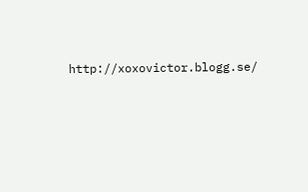http://xoxovictor.blogg.se/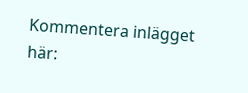Kommentera inlägget här: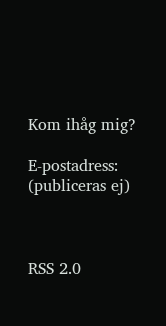Kom ihåg mig?

E-postadress: (publiceras ej)



RSS 2.0